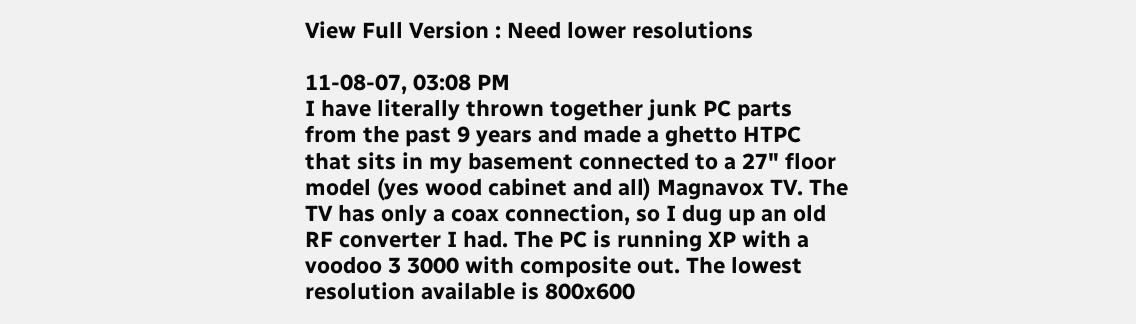View Full Version : Need lower resolutions

11-08-07, 03:08 PM
I have literally thrown together junk PC parts from the past 9 years and made a ghetto HTPC that sits in my basement connected to a 27" floor model (yes wood cabinet and all) Magnavox TV. The TV has only a coax connection, so I dug up an old RF converter I had. The PC is running XP with a voodoo 3 3000 with composite out. The lowest resolution available is 800x600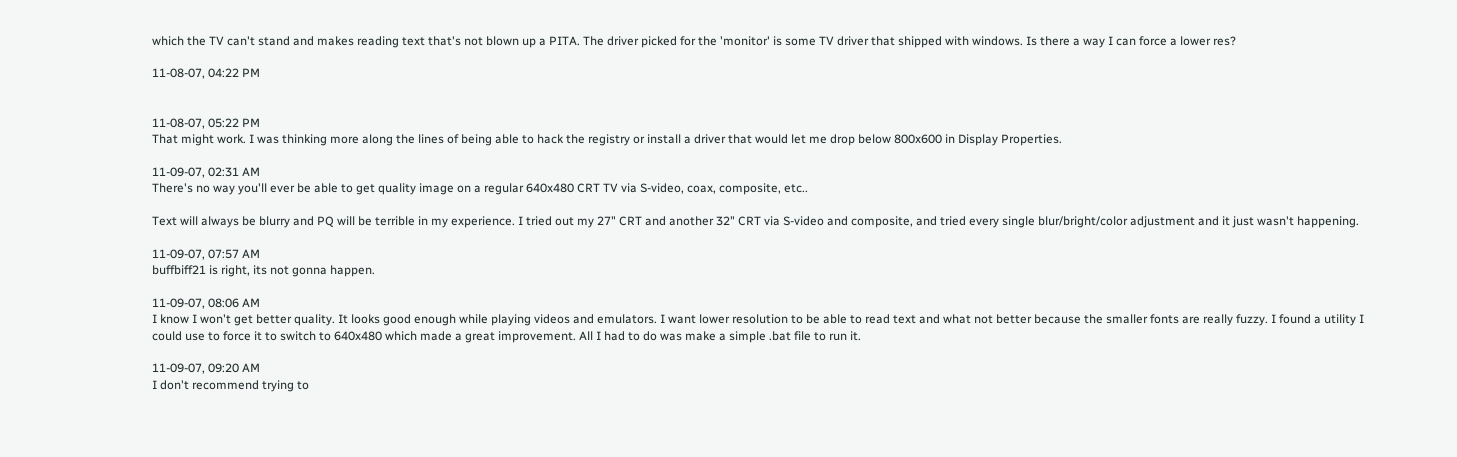which the TV can't stand and makes reading text that's not blown up a PITA. The driver picked for the 'monitor' is some TV driver that shipped with windows. Is there a way I can force a lower res?

11-08-07, 04:22 PM


11-08-07, 05:22 PM
That might work. I was thinking more along the lines of being able to hack the registry or install a driver that would let me drop below 800x600 in Display Properties.

11-09-07, 02:31 AM
There's no way you'll ever be able to get quality image on a regular 640x480 CRT TV via S-video, coax, composite, etc..

Text will always be blurry and PQ will be terrible in my experience. I tried out my 27" CRT and another 32" CRT via S-video and composite, and tried every single blur/bright/color adjustment and it just wasn't happening.

11-09-07, 07:57 AM
buffbiff21 is right, its not gonna happen.

11-09-07, 08:06 AM
I know I won't get better quality. It looks good enough while playing videos and emulators. I want lower resolution to be able to read text and what not better because the smaller fonts are really fuzzy. I found a utility I could use to force it to switch to 640x480 which made a great improvement. All I had to do was make a simple .bat file to run it.

11-09-07, 09:20 AM
I don't recommend trying to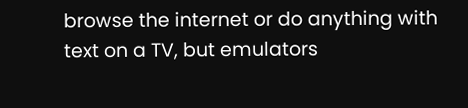browse the internet or do anything with text on a TV, but emulators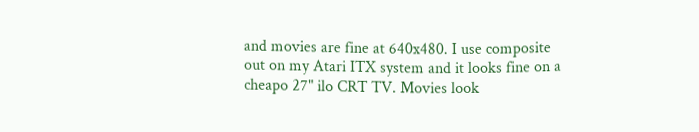and movies are fine at 640x480. I use composite out on my Atari ITX system and it looks fine on a cheapo 27" ilo CRT TV. Movies look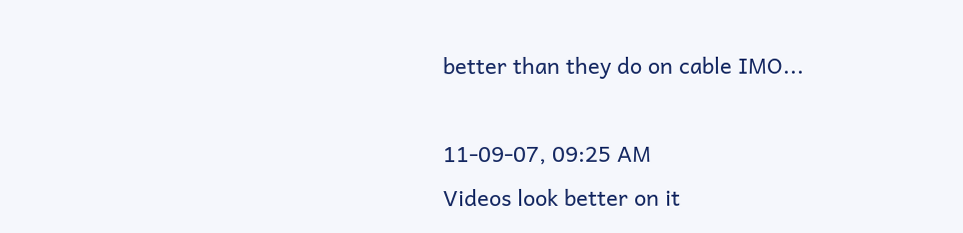better than they do on cable IMO...

11-09-07, 09:25 AM
Videos look better on it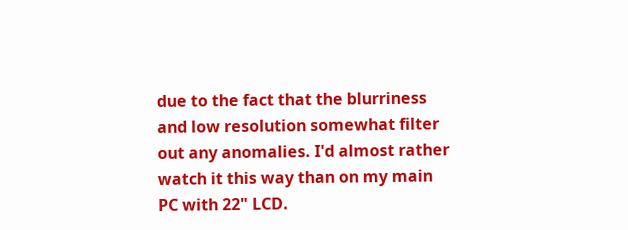due to the fact that the blurriness and low resolution somewhat filter out any anomalies. I'd almost rather watch it this way than on my main PC with 22" LCD.